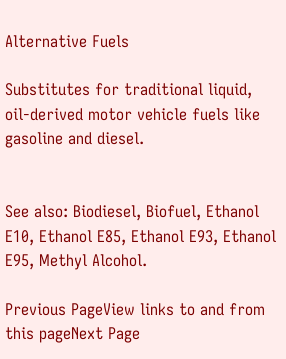Alternative Fuels

Substitutes for traditional liquid, oil-derived motor vehicle fuels like gasoline and diesel.


See also: Biodiesel, Biofuel, Ethanol E10, Ethanol E85, Ethanol E93, Ethanol E95, Methyl Alcohol.

Previous PageView links to and from this pageNext Page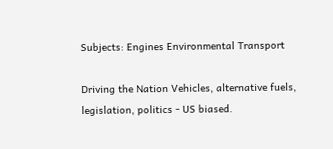Subjects: Engines Environmental Transport

Driving the Nation Vehicles, alternative fuels, legislation, politics - US biased.